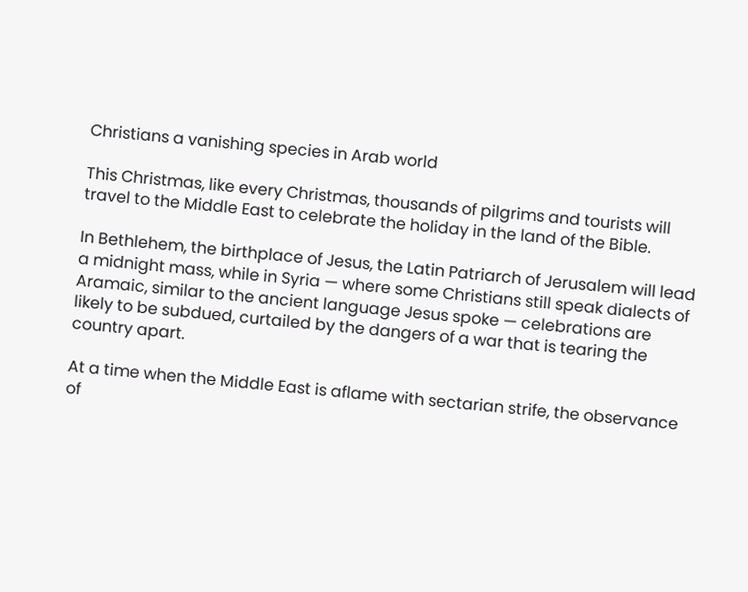Christians a vanishing species in Arab world

This Christmas, like every Christmas, thousands of pilgrims and tourists will travel to the Middle East to celebrate the holiday in the land of the Bible.

In Bethlehem, the birthplace of Jesus, the Latin Patriarch of Jerusalem will lead a midnight mass, while in Syria — where some Christians still speak dialects of Aramaic, similar to the ancient language Jesus spoke — celebrations are likely to be subdued, curtailed by the dangers of a war that is tearing the country apart.

At a time when the Middle East is aflame with sectarian strife, the observance of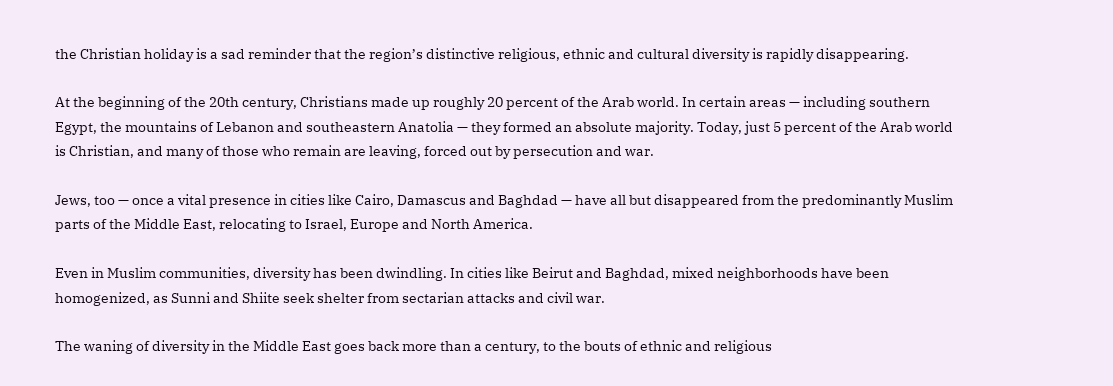the Christian holiday is a sad reminder that the region’s distinctive religious, ethnic and cultural diversity is rapidly disappearing.

At the beginning of the 20th century, Christians made up roughly 20 percent of the Arab world. In certain areas — including southern Egypt, the mountains of Lebanon and southeastern Anatolia — they formed an absolute majority. Today, just 5 percent of the Arab world is Christian, and many of those who remain are leaving, forced out by persecution and war.

Jews, too — once a vital presence in cities like Cairo, Damascus and Baghdad — have all but disappeared from the predominantly Muslim parts of the Middle East, relocating to Israel, Europe and North America.

Even in Muslim communities, diversity has been dwindling. In cities like Beirut and Baghdad, mixed neighborhoods have been homogenized, as Sunni and Shiite seek shelter from sectarian attacks and civil war.

The waning of diversity in the Middle East goes back more than a century, to the bouts of ethnic and religious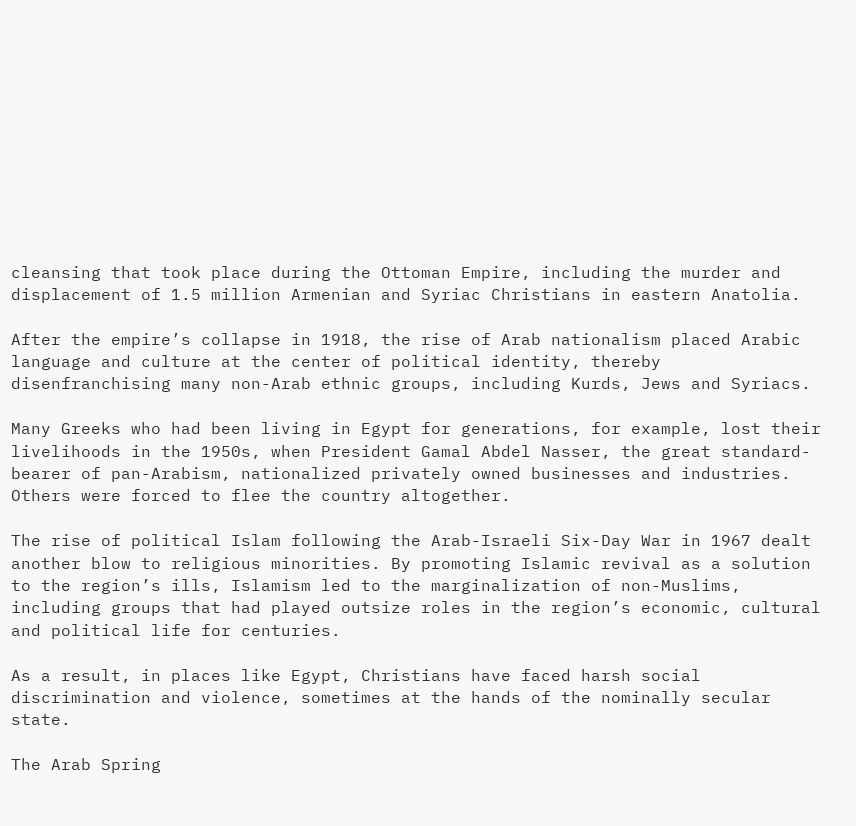cleansing that took place during the Ottoman Empire, including the murder and displacement of 1.5 million Armenian and Syriac Christians in eastern Anatolia.

After the empire’s collapse in 1918, the rise of Arab nationalism placed Arabic language and culture at the center of political identity, thereby disenfranchising many non-Arab ethnic groups, including Kurds, Jews and Syriacs.

Many Greeks who had been living in Egypt for generations, for example, lost their livelihoods in the 1950s, when President Gamal Abdel Nasser, the great standard-bearer of pan-Arabism, nationalized privately owned businesses and industries. Others were forced to flee the country altogether.

The rise of political Islam following the Arab-Israeli Six-Day War in 1967 dealt another blow to religious minorities. By promoting Islamic revival as a solution to the region’s ills, Islamism led to the marginalization of non-Muslims, including groups that had played outsize roles in the region’s economic, cultural and political life for centuries.

As a result, in places like Egypt, Christians have faced harsh social discrimination and violence, sometimes at the hands of the nominally secular state.

The Arab Spring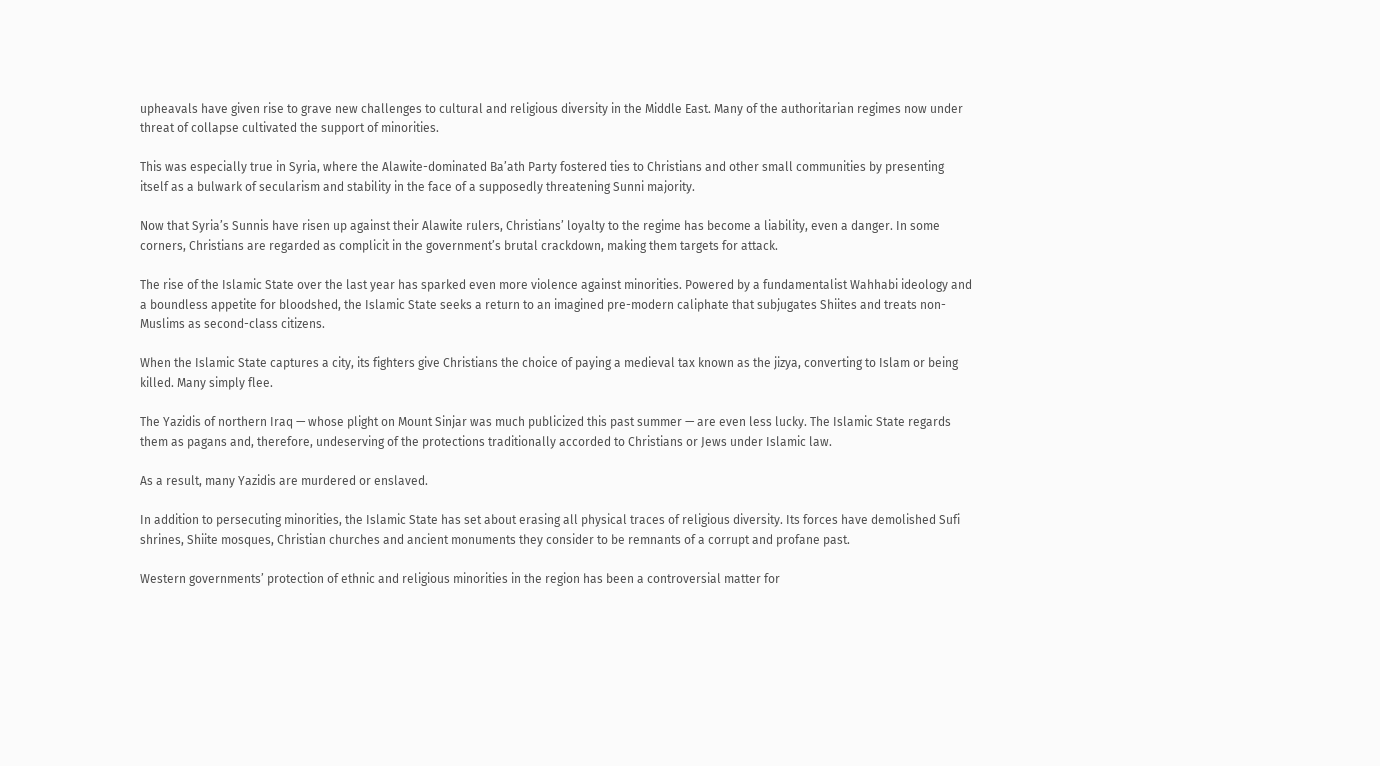upheavals have given rise to grave new challenges to cultural and religious diversity in the Middle East. Many of the authoritarian regimes now under threat of collapse cultivated the support of minorities.

This was especially true in Syria, where the Alawite-dominated Ba’ath Party fostered ties to Christians and other small communities by presenting itself as a bulwark of secularism and stability in the face of a supposedly threatening Sunni majority.

Now that Syria’s Sunnis have risen up against their Alawite rulers, Christians’ loyalty to the regime has become a liability, even a danger. In some corners, Christians are regarded as complicit in the government’s brutal crackdown, making them targets for attack.

The rise of the Islamic State over the last year has sparked even more violence against minorities. Powered by a fundamentalist Wahhabi ideology and a boundless appetite for bloodshed, the Islamic State seeks a return to an imagined pre-modern caliphate that subjugates Shiites and treats non-Muslims as second-class citizens.

When the Islamic State captures a city, its fighters give Christians the choice of paying a medieval tax known as the jizya, converting to Islam or being killed. Many simply flee.

The Yazidis of northern Iraq — whose plight on Mount Sinjar was much publicized this past summer — are even less lucky. The Islamic State regards them as pagans and, therefore, undeserving of the protections traditionally accorded to Christians or Jews under Islamic law.

As a result, many Yazidis are murdered or enslaved.

In addition to persecuting minorities, the Islamic State has set about erasing all physical traces of religious diversity. Its forces have demolished Sufi shrines, Shiite mosques, Christian churches and ancient monuments they consider to be remnants of a corrupt and profane past.

Western governments’ protection of ethnic and religious minorities in the region has been a controversial matter for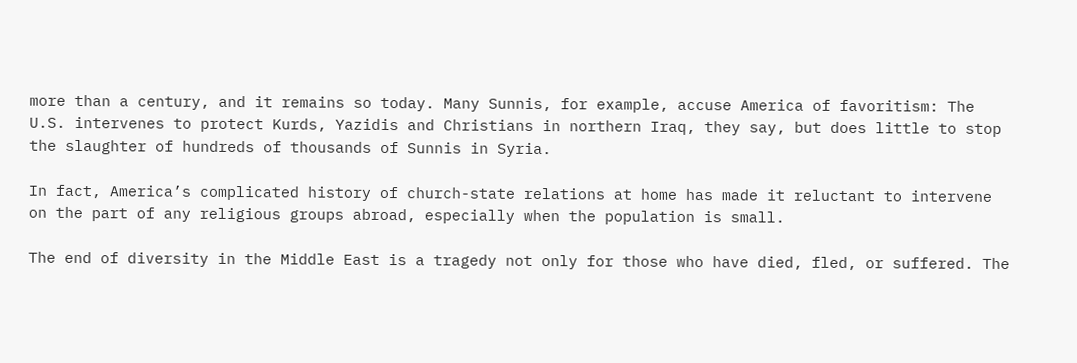more than a century, and it remains so today. Many Sunnis, for example, accuse America of favoritism: The U.S. intervenes to protect Kurds, Yazidis and Christians in northern Iraq, they say, but does little to stop the slaughter of hundreds of thousands of Sunnis in Syria.

In fact, America’s complicated history of church-state relations at home has made it reluctant to intervene on the part of any religious groups abroad, especially when the population is small.

The end of diversity in the Middle East is a tragedy not only for those who have died, fled, or suffered. The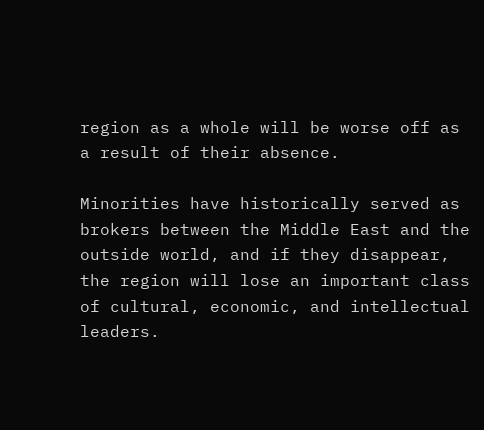region as a whole will be worse off as a result of their absence.

Minorities have historically served as brokers between the Middle East and the outside world, and if they disappear, the region will lose an important class of cultural, economic, and intellectual leaders.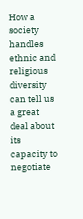How a society handles ethnic and religious diversity can tell us a great deal about its capacity to negotiate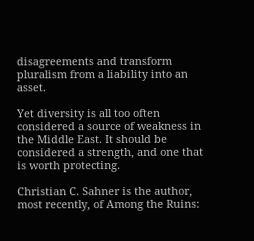disagreements and transform pluralism from a liability into an asset.

Yet diversity is all too often considered a source of weakness in the Middle East. It should be considered a strength, and one that is worth protecting.

Christian C. Sahner is the author, most recently, of Among the Ruins: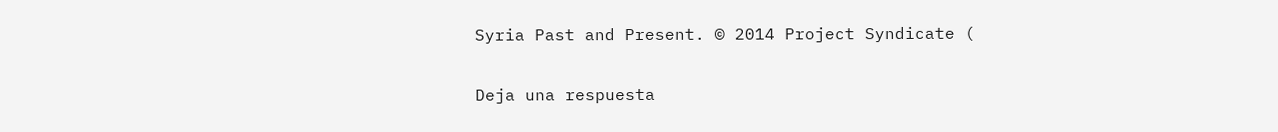Syria Past and Present. © 2014 Project Syndicate (

Deja una respuesta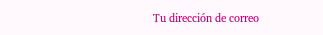Tu dirección de correo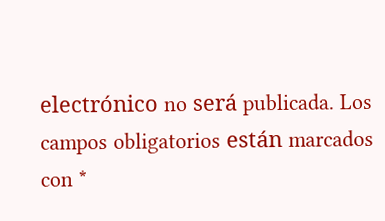electrónico no será publicada. Los campos obligatorios están marcados con *